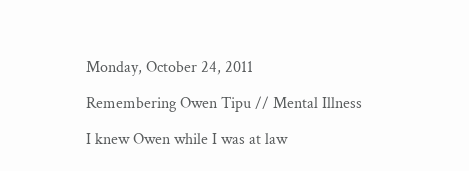Monday, October 24, 2011

Remembering Owen Tipu // Mental Illness

I knew Owen while I was at law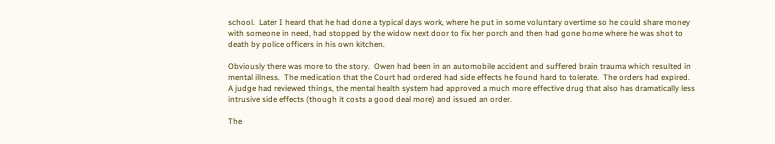school.  Later I heard that he had done a typical days work, where he put in some voluntary overtime so he could share money with someone in need, had stopped by the widow next door to fix her porch and then had gone home where he was shot to death by police officers in his own kitchen.

Obviously there was more to the story.  Owen had been in an automobile accident and suffered brain trauma which resulted in mental illness.  The medication that the Court had ordered had side effects he found hard to tolerate.  The orders had expired.  A judge had reviewed things, the mental health system had approved a much more effective drug that also has dramatically less intrusive side effects (though it costs a good deal more) and issued an order.

The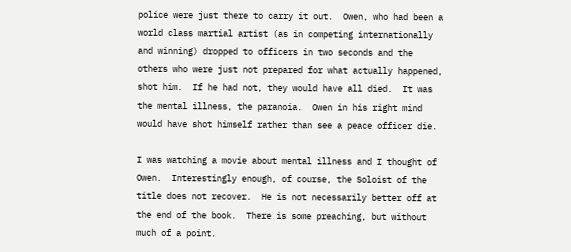police were just there to carry it out.  Owen, who had been a world class martial artist (as in competing internationally and winning) dropped to officers in two seconds and the others who were just not prepared for what actually happened, shot him.  If he had not, they would have all died.  It was the mental illness, the paranoia.  Owen in his right mind would have shot himself rather than see a peace officer die.

I was watching a movie about mental illness and I thought of Owen.  Interestingly enough, of course, the Soloist of the title does not recover.  He is not necessarily better off at the end of the book.  There is some preaching, but without much of a point.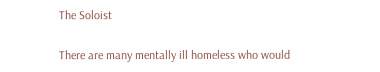The Soloist

There are many mentally ill homeless who would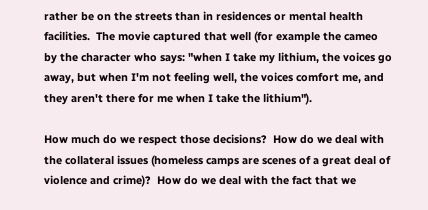rather be on the streets than in residences or mental health facilities.  The movie captured that well (for example the cameo by the character who says: "when I take my lithium, the voices go away, but when I'm not feeling well, the voices comfort me, and they aren't there for me when I take the lithium").

How much do we respect those decisions?  How do we deal with the collateral issues (homeless camps are scenes of a great deal of violence and crime)?  How do we deal with the fact that we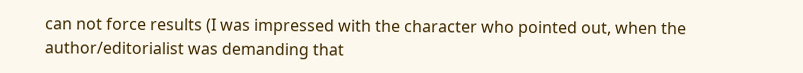can not force results (I was impressed with the character who pointed out, when the author/editorialist was demanding that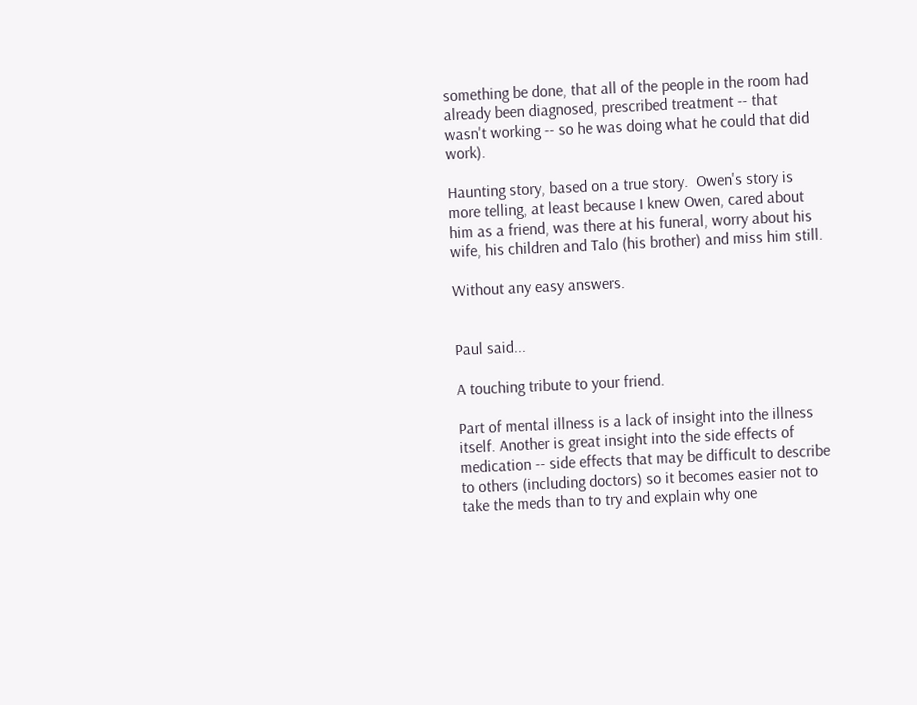something be done, that all of the people in the room had already been diagnosed, prescribed treatment -- that wasn't working -- so he was doing what he could that did work).

Haunting story, based on a true story.  Owen's story is more telling, at least because I knew Owen, cared about him as a friend, was there at his funeral, worry about his wife, his children and Talo (his brother) and miss him still.

Without any easy answers.


Paul said...

A touching tribute to your friend.

Part of mental illness is a lack of insight into the illness itself. Another is great insight into the side effects of medication -- side effects that may be difficult to describe to others (including doctors) so it becomes easier not to take the meds than to try and explain why one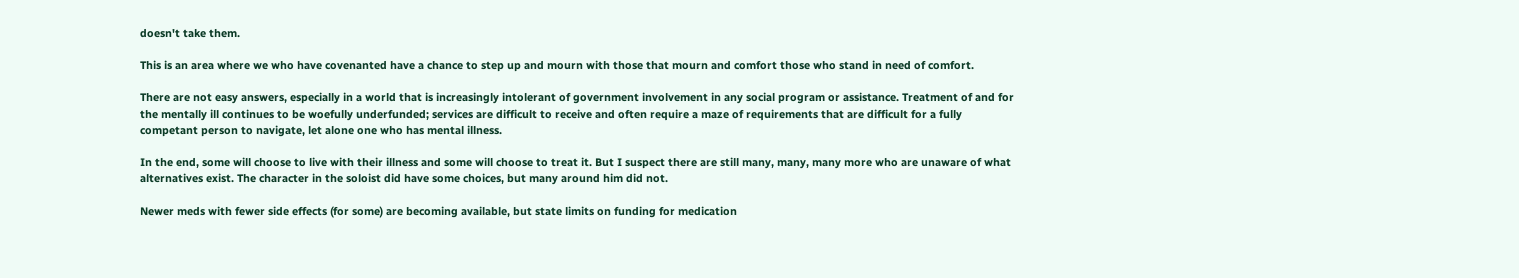doesn't take them.

This is an area where we who have covenanted have a chance to step up and mourn with those that mourn and comfort those who stand in need of comfort.

There are not easy answers, especially in a world that is increasingly intolerant of government involvement in any social program or assistance. Treatment of and for the mentally ill continues to be woefully underfunded; services are difficult to receive and often require a maze of requirements that are difficult for a fully competant person to navigate, let alone one who has mental illness.

In the end, some will choose to live with their illness and some will choose to treat it. But I suspect there are still many, many, many more who are unaware of what alternatives exist. The character in the soloist did have some choices, but many around him did not.

Newer meds with fewer side effects (for some) are becoming available, but state limits on funding for medication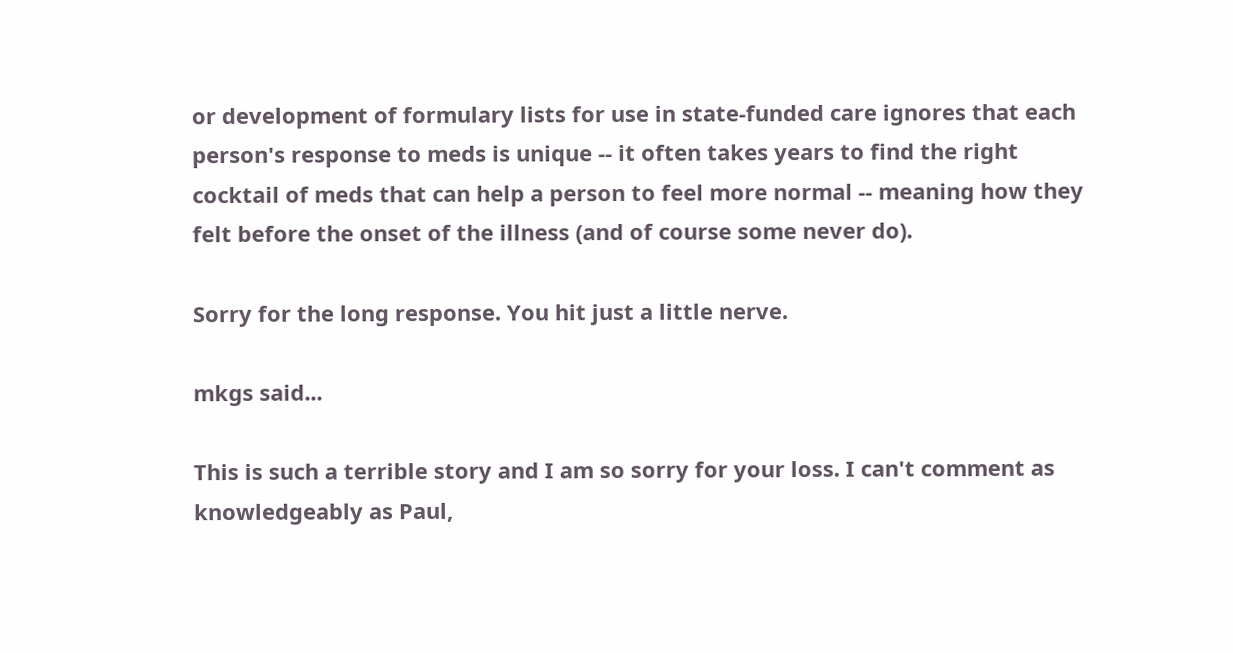or development of formulary lists for use in state-funded care ignores that each person's response to meds is unique -- it often takes years to find the right cocktail of meds that can help a person to feel more normal -- meaning how they felt before the onset of the illness (and of course some never do).

Sorry for the long response. You hit just a little nerve.

mkgs said...

This is such a terrible story and I am so sorry for your loss. I can't comment as knowledgeably as Paul,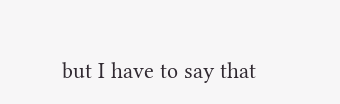but I have to say that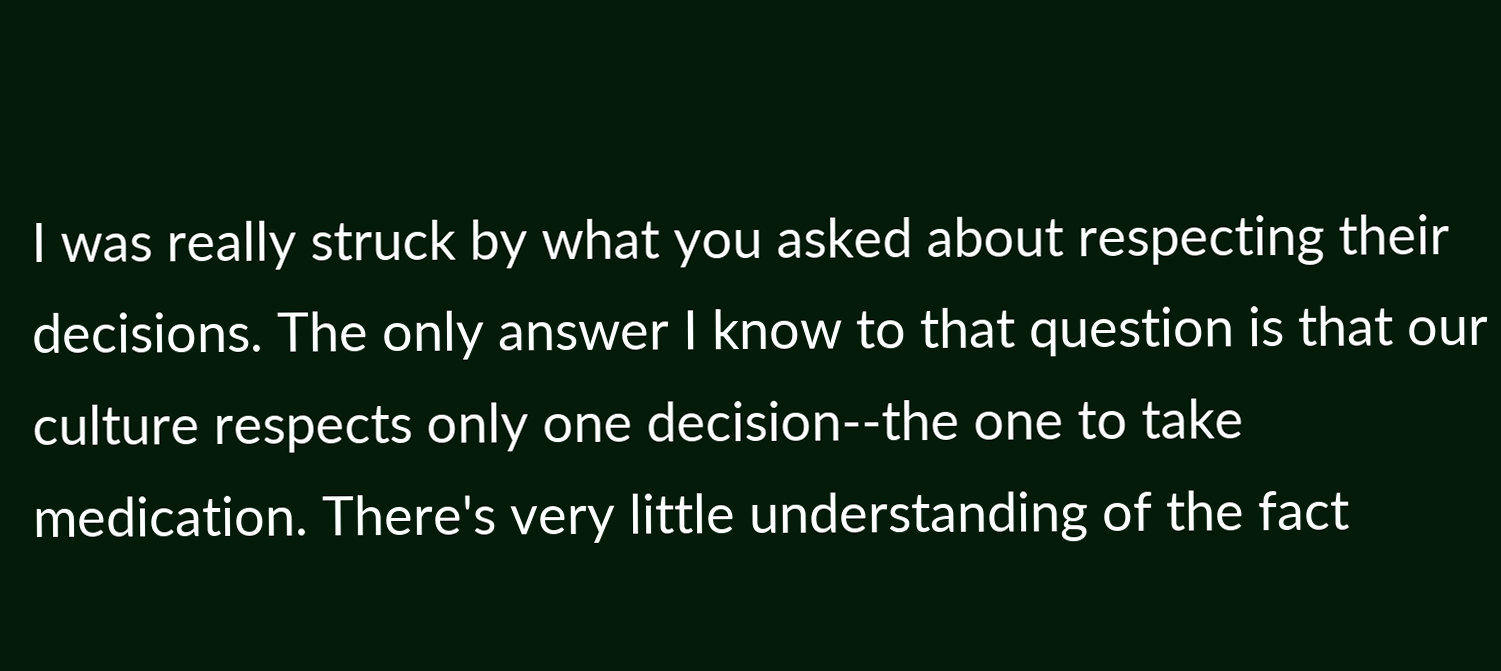I was really struck by what you asked about respecting their decisions. The only answer I know to that question is that our culture respects only one decision--the one to take medication. There's very little understanding of the fact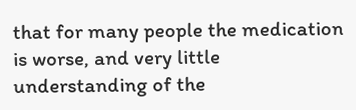that for many people the medication is worse, and very little understanding of the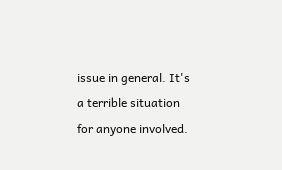issue in general. It's a terrible situation for anyone involved.